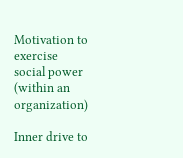Motivation to exercise social power (within an organization)

Inner drive to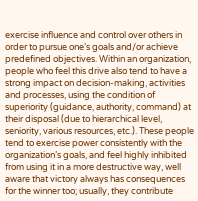exercise influence and control over others in order to pursue one’s goals and/or achieve predefined objectives. Within an organization, people who feel this drive also tend to have a strong impact on decision-making, activities and processes, using the condition of superiority (guidance, authority, command) at their disposal (due to hierarchical level, seniority, various resources, etc.). These people tend to exercise power consistently with the organization’s goals, and feel highly inhibited from using it in a more destructive way, well aware that victory always has consequences for the winner too; usually, they contribute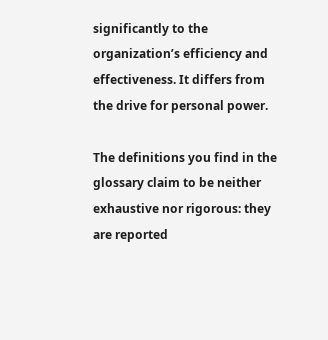significantly to the organization’s efficiency and effectiveness. It differs from the drive for personal power.

The definitions you find in the glossary claim to be neither exhaustive nor rigorous: they are reported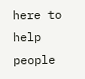here to help people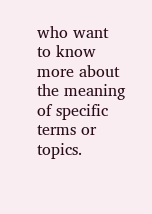who want to know more about the meaning of specific terms or topics.